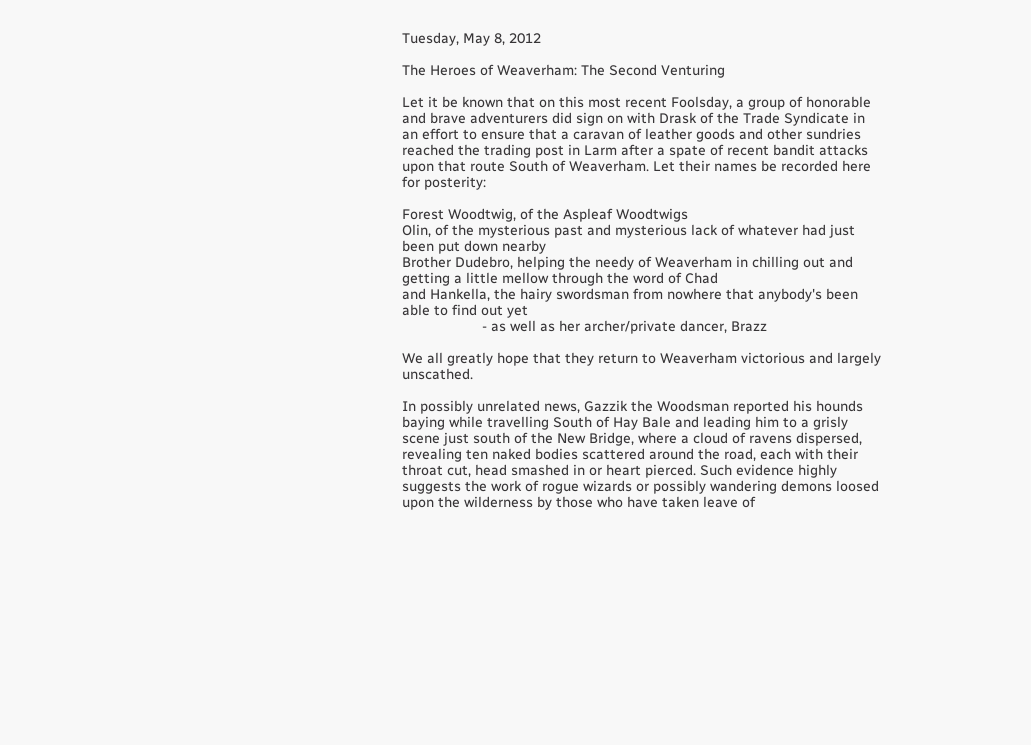Tuesday, May 8, 2012

The Heroes of Weaverham: The Second Venturing

Let it be known that on this most recent Foolsday, a group of honorable and brave adventurers did sign on with Drask of the Trade Syndicate in an effort to ensure that a caravan of leather goods and other sundries reached the trading post in Larm after a spate of recent bandit attacks upon that route South of Weaverham. Let their names be recorded here for posterity:

Forest Woodtwig, of the Aspleaf Woodtwigs
Olin, of the mysterious past and mysterious lack of whatever had just been put down nearby
Brother Dudebro, helping the needy of Weaverham in chilling out and getting a little mellow through the word of Chad
and Hankella, the hairy swordsman from nowhere that anybody's been able to find out yet
                    - as well as her archer/private dancer, Brazz

We all greatly hope that they return to Weaverham victorious and largely unscathed.

In possibly unrelated news, Gazzik the Woodsman reported his hounds baying while travelling South of Hay Bale and leading him to a grisly scene just south of the New Bridge, where a cloud of ravens dispersed, revealing ten naked bodies scattered around the road, each with their throat cut, head smashed in or heart pierced. Such evidence highly suggests the work of rogue wizards or possibly wandering demons loosed upon the wilderness by those who have taken leave of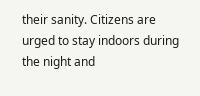their sanity. Citizens are urged to stay indoors during the night and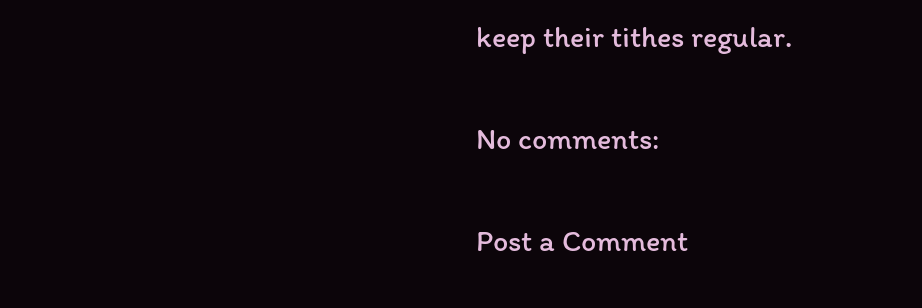keep their tithes regular.

No comments:

Post a Comment